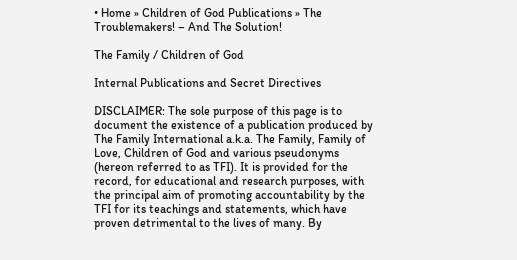• Home » Children of God Publications » The Troublemakers! – And The Solution!

The Family / Children of God

Internal Publications and Secret Directives

DISCLAIMER: The sole purpose of this page is to document the existence of a publication produced by The Family International a.k.a. The Family, Family of Love, Children of God and various pseudonyms (hereon referred to as TFI). It is provided for the record, for educational and research purposes, with the principal aim of promoting accountability by the TFI for its teachings and statements, which have proven detrimental to the lives of many. By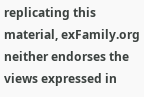replicating this material, exFamily.org neither endorses the views expressed in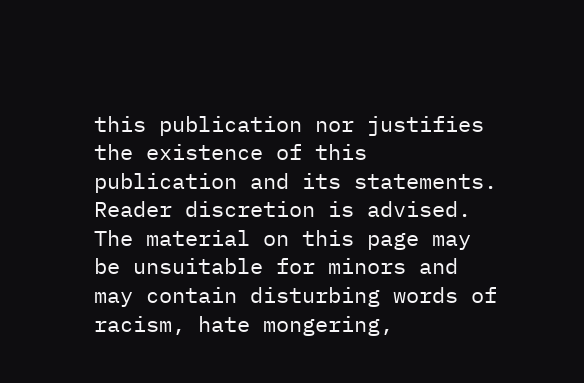this publication nor justifies the existence of this publication and its statements. Reader discretion is advised. The material on this page may be unsuitable for minors and may contain disturbing words of racism, hate mongering,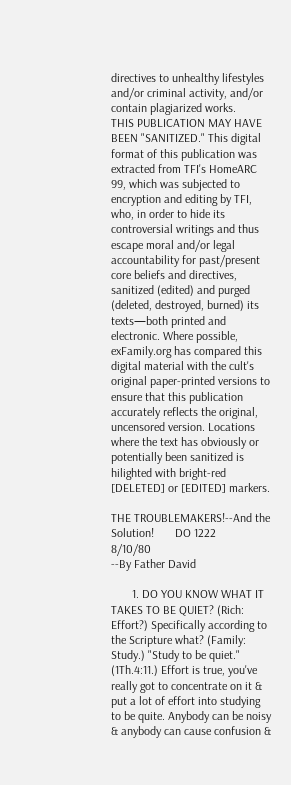directives to unhealthy lifestyles and/or criminal activity, and/or contain plagiarized works.
THIS PUBLICATION MAY HAVE BEEN "SANITIZED." This digital format of this publication was extracted from TFI's HomeARC 99, which was subjected to encryption and editing by TFI, who, in order to hide its controversial writings and thus escape moral and/or legal accountability for past/present core beliefs and directives, sanitized (edited) and purged (deleted, destroyed, burned) its texts—both printed and electronic. Where possible, exFamily.org has compared this digital material with the cult's original paper-printed versions to ensure that this publication accurately reflects the original, uncensored version. Locations where the text has obviously or potentially been sanitized is hilighted with bright-red [DELETED] or [EDITED] markers.

THE TROUBLEMAKERS!--And the Solution!       DO 1222       8/10/80
--By Father David

       1. DO YOU KNOW WHAT IT TAKES TO BE QUIET? (Rich: Effort?) Specifically according to the Scripture what? (Family: Study.) "Study to be quiet." (1Th.4:11.) Effort is true, you've really got to concentrate on it & put a lot of effort into studying to be quite. Anybody can be noisy & anybody can cause confusion &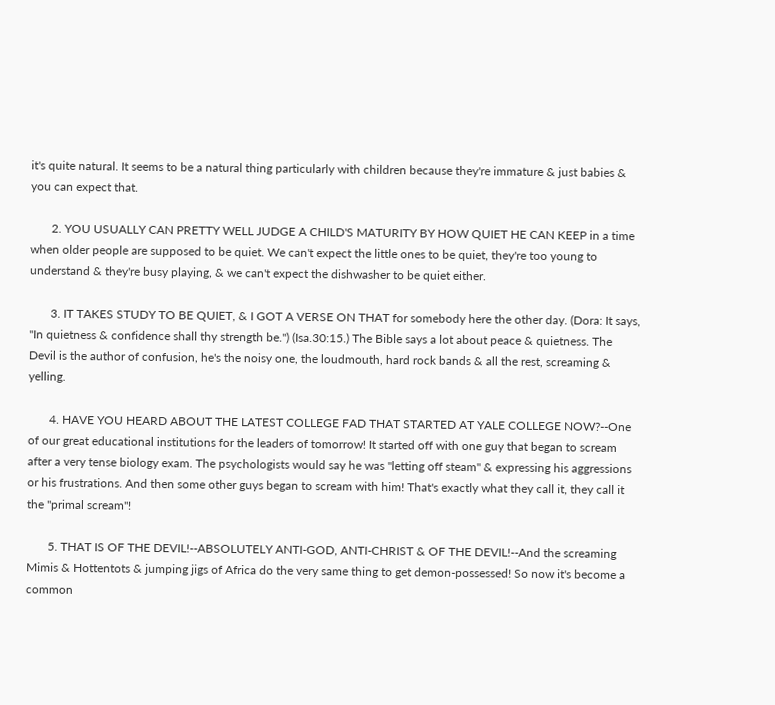it's quite natural. It seems to be a natural thing particularly with children because they're immature & just babies & you can expect that.

       2. YOU USUALLY CAN PRETTY WELL JUDGE A CHILD'S MATURITY BY HOW QUIET HE CAN KEEP in a time when older people are supposed to be quiet. We can't expect the little ones to be quiet, they're too young to understand & they're busy playing, & we can't expect the dishwasher to be quiet either.

       3. IT TAKES STUDY TO BE QUIET, & I GOT A VERSE ON THAT for somebody here the other day. (Dora: It says, "In quietness & confidence shall thy strength be.") (Isa.30:15.) The Bible says a lot about peace & quietness. The Devil is the author of confusion, he's the noisy one, the loudmouth, hard rock bands & all the rest, screaming & yelling.

       4. HAVE YOU HEARD ABOUT THE LATEST COLLEGE FAD THAT STARTED AT YALE COLLEGE NOW?--One of our great educational institutions for the leaders of tomorrow! It started off with one guy that began to scream after a very tense biology exam. The psychologists would say he was "letting off steam" & expressing his aggressions or his frustrations. And then some other guys began to scream with him! That's exactly what they call it, they call it the "primal scream"!

       5. THAT IS OF THE DEVIL!--ABSOLUTELY ANTI-GOD, ANTI-CHRIST & OF THE DEVIL!--And the screaming Mimis & Hottentots & jumping jigs of Africa do the very same thing to get demon-possessed! So now it's become a common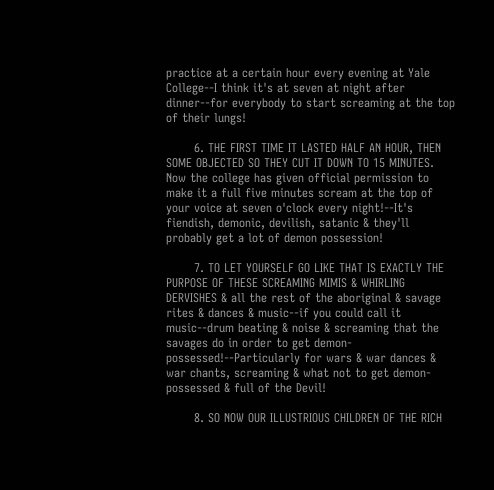practice at a certain hour every evening at Yale College--I think it's at seven at night after dinner--for everybody to start screaming at the top of their lungs!

       6. THE FIRST TIME IT LASTED HALF AN HOUR, THEN SOME OBJECTED SO THEY CUT IT DOWN TO 15 MINUTES. Now the college has given official permission to make it a full five minutes scream at the top of your voice at seven o'clock every night!--It's fiendish, demonic, devilish, satanic & they'll probably get a lot of demon possession!

       7. TO LET YOURSELF GO LIKE THAT IS EXACTLY THE PURPOSE OF THESE SCREAMING MIMIS & WHIRLING DERVISHES & all the rest of the aboriginal & savage rites & dances & music--if you could call it music--drum beating & noise & screaming that the savages do in order to get demon-possessed!--Particularly for wars & war dances & war chants, screaming & what not to get demon-possessed & full of the Devil!

       8. SO NOW OUR ILLUSTRIOUS CHILDREN OF THE RICH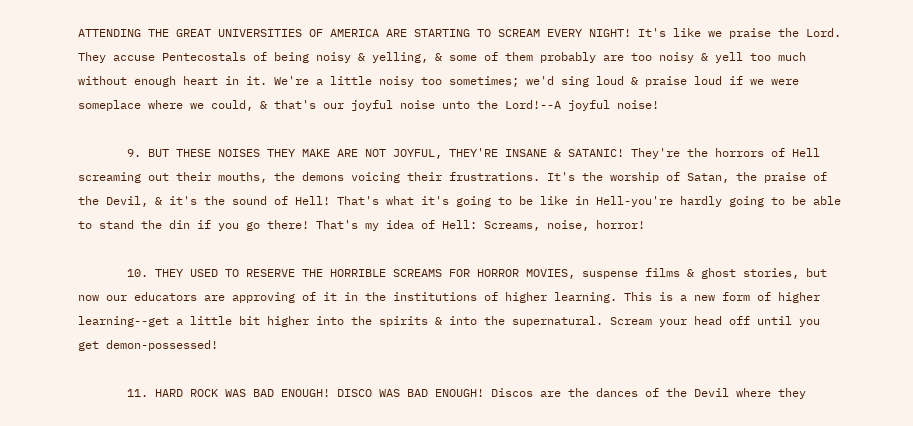ATTENDING THE GREAT UNIVERSITIES OF AMERICA ARE STARTING TO SCREAM EVERY NIGHT! It's like we praise the Lord. They accuse Pentecostals of being noisy & yelling, & some of them probably are too noisy & yell too much without enough heart in it. We're a little noisy too sometimes; we'd sing loud & praise loud if we were someplace where we could, & that's our joyful noise unto the Lord!--A joyful noise!

       9. BUT THESE NOISES THEY MAKE ARE NOT JOYFUL, THEY'RE INSANE & SATANIC! They're the horrors of Hell screaming out their mouths, the demons voicing their frustrations. It's the worship of Satan, the praise of the Devil, & it's the sound of Hell! That's what it's going to be like in Hell-you're hardly going to be able to stand the din if you go there! That's my idea of Hell: Screams, noise, horror!

       10. THEY USED TO RESERVE THE HORRIBLE SCREAMS FOR HORROR MOVIES, suspense films & ghost stories, but now our educators are approving of it in the institutions of higher learning. This is a new form of higher learning--get a little bit higher into the spirits & into the supernatural. Scream your head off until you get demon-possessed!

       11. HARD ROCK WAS BAD ENOUGH! DISCO WAS BAD ENOUGH! Discos are the dances of the Devil where they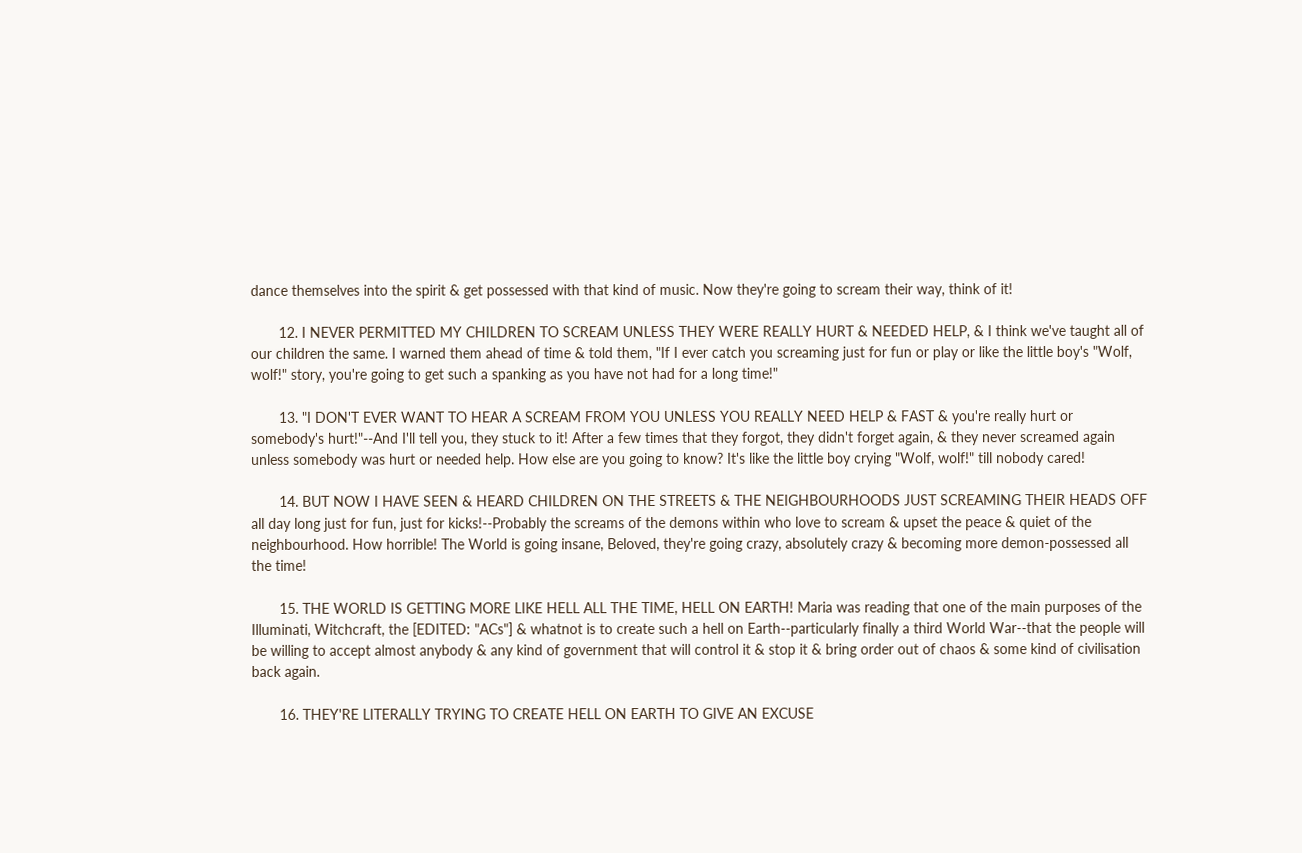dance themselves into the spirit & get possessed with that kind of music. Now they're going to scream their way, think of it!

       12. I NEVER PERMITTED MY CHILDREN TO SCREAM UNLESS THEY WERE REALLY HURT & NEEDED HELP, & I think we've taught all of our children the same. I warned them ahead of time & told them, "If I ever catch you screaming just for fun or play or like the little boy's "Wolf, wolf!" story, you're going to get such a spanking as you have not had for a long time!"

       13. "I DON'T EVER WANT TO HEAR A SCREAM FROM YOU UNLESS YOU REALLY NEED HELP & FAST & you're really hurt or somebody's hurt!"--And I'll tell you, they stuck to it! After a few times that they forgot, they didn't forget again, & they never screamed again unless somebody was hurt or needed help. How else are you going to know? It's like the little boy crying "Wolf, wolf!" till nobody cared!

       14. BUT NOW I HAVE SEEN & HEARD CHILDREN ON THE STREETS & THE NEIGHBOURHOODS JUST SCREAMING THEIR HEADS OFF all day long just for fun, just for kicks!--Probably the screams of the demons within who love to scream & upset the peace & quiet of the neighbourhood. How horrible! The World is going insane, Beloved, they're going crazy, absolutely crazy & becoming more demon-possessed all the time!

       15. THE WORLD IS GETTING MORE LIKE HELL ALL THE TIME, HELL ON EARTH! Maria was reading that one of the main purposes of the Illuminati, Witchcraft, the [EDITED: "ACs"] & whatnot is to create such a hell on Earth--particularly finally a third World War--that the people will be willing to accept almost anybody & any kind of government that will control it & stop it & bring order out of chaos & some kind of civilisation back again.

       16. THEY'RE LITERALLY TRYING TO CREATE HELL ON EARTH TO GIVE AN EXCUSE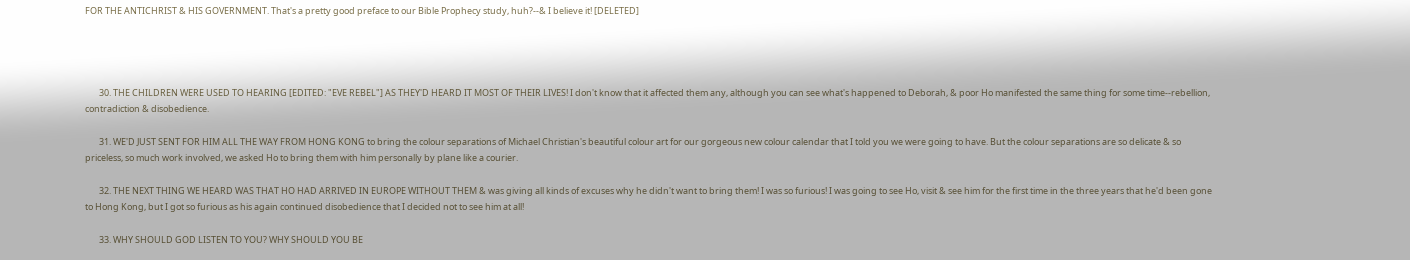FOR THE ANTICHRIST & HIS GOVERNMENT. That's a pretty good preface to our Bible Prophecy study, huh?--& I believe it! [DELETED]




       30. THE CHILDREN WERE USED TO HEARING [EDITED: "EVE REBEL"] AS THEY'D HEARD IT MOST OF THEIR LIVES! I don't know that it affected them any, although you can see what's happened to Deborah, & poor Ho manifested the same thing for some time--rebellion, contradiction & disobedience.

       31. WE'D JUST SENT FOR HIM ALL THE WAY FROM HONG KONG to bring the colour separations of Michael Christian's beautiful colour art for our gorgeous new colour calendar that I told you we were going to have. But the colour separations are so delicate & so priceless, so much work involved, we asked Ho to bring them with him personally by plane like a courier.

       32. THE NEXT THING WE HEARD WAS THAT HO HAD ARRIVED IN EUROPE WITHOUT THEM & was giving all kinds of excuses why he didn't want to bring them! I was so furious! I was going to see Ho, visit & see him for the first time in the three years that he'd been gone to Hong Kong, but I got so furious as his again continued disobedience that I decided not to see him at all!

       33. WHY SHOULD GOD LISTEN TO YOU? WHY SHOULD YOU BE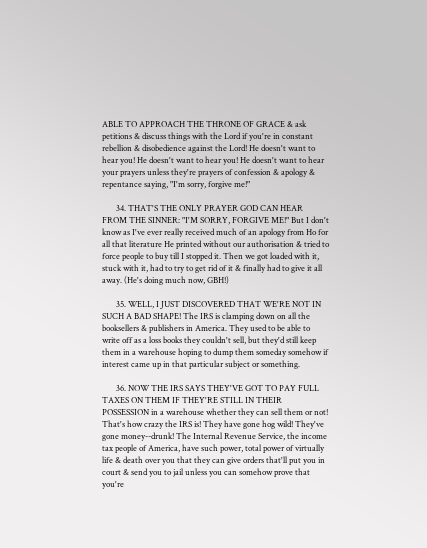ABLE TO APPROACH THE THRONE OF GRACE & ask petitions & discuss things with the Lord if you're in constant rebellion & disobedience against the Lord! He doesn't want to hear you! He doesn't want to hear you! He doesn't want to hear your prayers unless they're prayers of confession & apology & repentance saying, "I'm sorry, forgive me!"

       34. THAT'S THE ONLY PRAYER GOD CAN HEAR FROM THE SINNER: "I'M SORRY, FORGIVE ME!" But I don't know as I've ever really received much of an apology from Ho for all that literature He printed without our authorisation & tried to force people to buy till I stopped it. Then we got loaded with it, stuck with it, had to try to get rid of it & finally had to give it all away. (He's doing much now, GBH!)

       35. WELL, I JUST DISCOVERED THAT WE'RE NOT IN SUCH A BAD SHAPE! The IRS is clamping down on all the booksellers & publishers in America. They used to be able to write off as a loss books they couldn't sell, but they'd still keep them in a warehouse hoping to dump them someday somehow if interest came up in that particular subject or something.

       36. NOW THE IRS SAYS THEY'VE GOT TO PAY FULL TAXES ON THEM IF THEY'RE STILL IN THEIR POSSESSION in a warehouse whether they can sell them or not! That's how crazy the IRS is! They have gone hog wild! They've gone money--drunk! The Internal Revenue Service, the income tax people of America, have such power, total power of virtually life & death over you that they can give orders that'll put you in court & send you to jail unless you can somehow prove that you're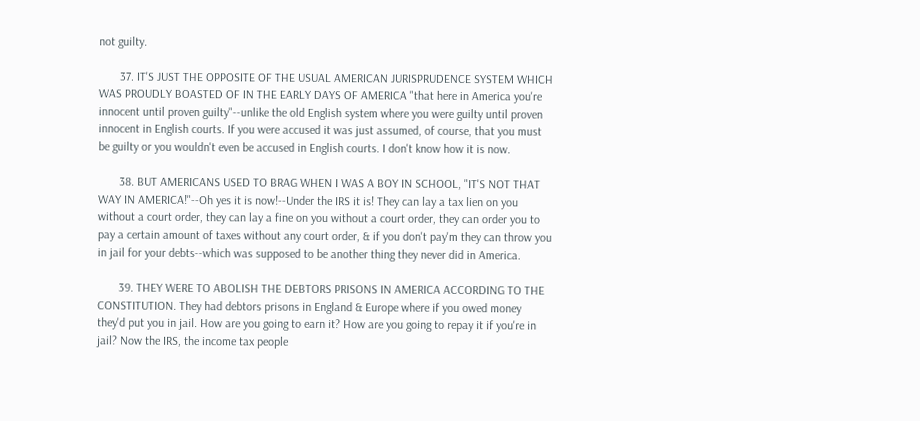not guilty.

       37. IT'S JUST THE OPPOSITE OF THE USUAL AMERICAN JURISPRUDENCE SYSTEM WHICH WAS PROUDLY BOASTED OF IN THE EARLY DAYS OF AMERICA "that here in America you're innocent until proven guilty"--unlike the old English system where you were guilty until proven innocent in English courts. If you were accused it was just assumed, of course, that you must be guilty or you wouldn't even be accused in English courts. I don't know how it is now.

       38. BUT AMERICANS USED TO BRAG WHEN I WAS A BOY IN SCHOOL, "IT'S NOT THAT WAY IN AMERICA!"--Oh yes it is now!--Under the IRS it is! They can lay a tax lien on you without a court order, they can lay a fine on you without a court order, they can order you to pay a certain amount of taxes without any court order, & if you don't pay'm they can throw you in jail for your debts--which was supposed to be another thing they never did in America.

       39. THEY WERE TO ABOLISH THE DEBTORS PRISONS IN AMERICA ACCORDING TO THE CONSTITUTION. They had debtors prisons in England & Europe where if you owed money they'd put you in jail. How are you going to earn it? How are you going to repay it if you're in jail? Now the IRS, the income tax people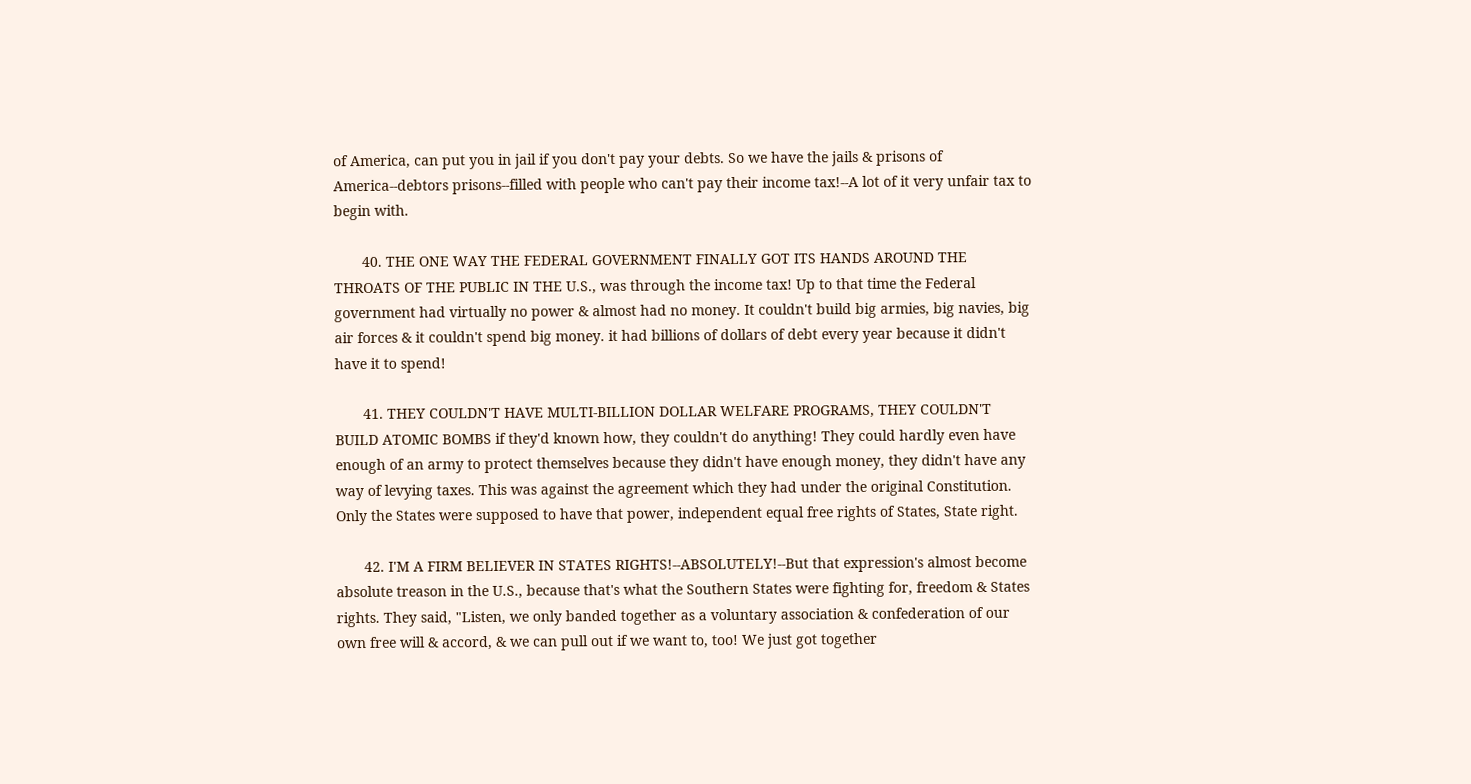of America, can put you in jail if you don't pay your debts. So we have the jails & prisons of America--debtors prisons--filled with people who can't pay their income tax!--A lot of it very unfair tax to begin with.

       40. THE ONE WAY THE FEDERAL GOVERNMENT FINALLY GOT ITS HANDS AROUND THE THROATS OF THE PUBLIC IN THE U.S., was through the income tax! Up to that time the Federal government had virtually no power & almost had no money. It couldn't build big armies, big navies, big air forces & it couldn't spend big money. it had billions of dollars of debt every year because it didn't have it to spend!

       41. THEY COULDN'T HAVE MULTI-BILLION DOLLAR WELFARE PROGRAMS, THEY COULDN'T BUILD ATOMIC BOMBS if they'd known how, they couldn't do anything! They could hardly even have enough of an army to protect themselves because they didn't have enough money, they didn't have any way of levying taxes. This was against the agreement which they had under the original Constitution. Only the States were supposed to have that power, independent equal free rights of States, State right.

       42. I'M A FIRM BELIEVER IN STATES RIGHTS!--ABSOLUTELY!--But that expression's almost become absolute treason in the U.S., because that's what the Southern States were fighting for, freedom & States rights. They said, "Listen, we only banded together as a voluntary association & confederation of our own free will & accord, & we can pull out if we want to, too! We just got together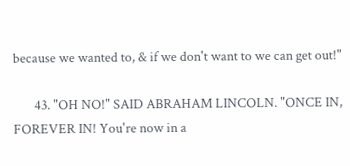because we wanted to, & if we don't want to we can get out!"

       43. "OH NO!" SAID ABRAHAM LINCOLN. "ONCE IN, FOREVER IN! You're now in a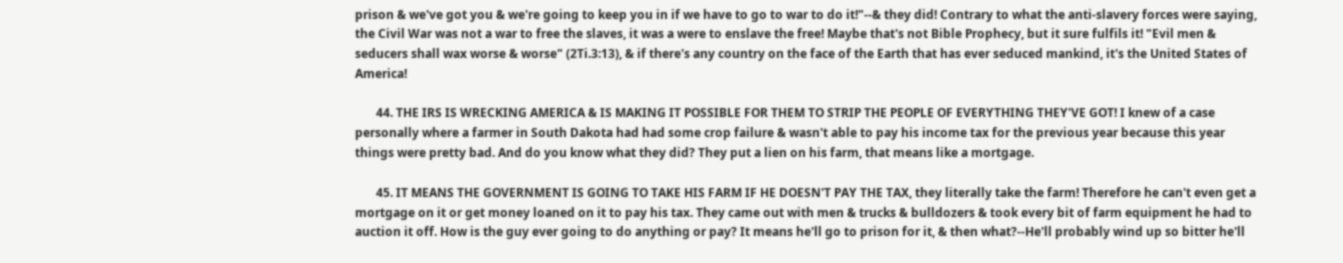prison & we've got you & we're going to keep you in if we have to go to war to do it!"--& they did! Contrary to what the anti-slavery forces were saying, the Civil War was not a war to free the slaves, it was a were to enslave the free! Maybe that's not Bible Prophecy, but it sure fulfils it! "Evil men & seducers shall wax worse & worse" (2Ti.3:13), & if there's any country on the face of the Earth that has ever seduced mankind, it's the United States of America!

       44. THE IRS IS WRECKING AMERICA & IS MAKING IT POSSIBLE FOR THEM TO STRIP THE PEOPLE OF EVERYTHING THEY'VE GOT! I knew of a case personally where a farmer in South Dakota had had some crop failure & wasn't able to pay his income tax for the previous year because this year things were pretty bad. And do you know what they did? They put a lien on his farm, that means like a mortgage.

       45. IT MEANS THE GOVERNMENT IS GOING TO TAKE HIS FARM IF HE DOESN'T PAY THE TAX, they literally take the farm! Therefore he can't even get a mortgage on it or get money loaned on it to pay his tax. They came out with men & trucks & bulldozers & took every bit of farm equipment he had to auction it off. How is the guy ever going to do anything or pay? It means he'll go to prison for it, & then what?--He'll probably wind up so bitter he'll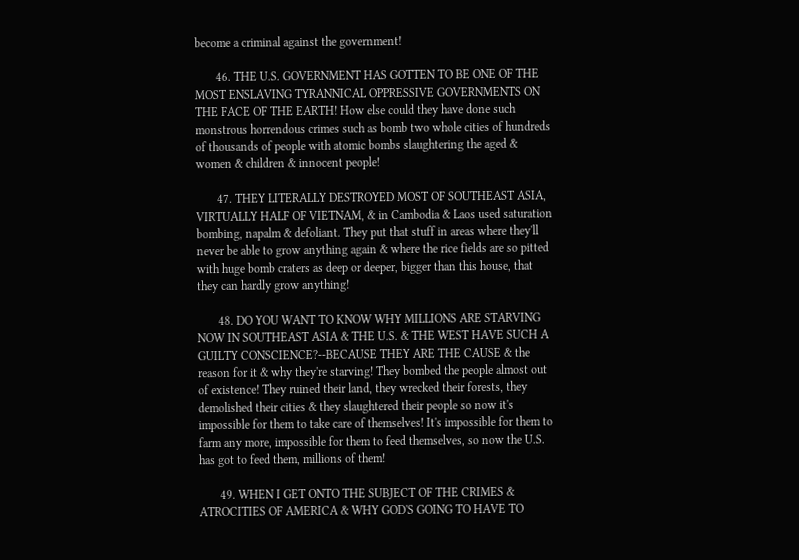become a criminal against the government!

       46. THE U.S. GOVERNMENT HAS GOTTEN TO BE ONE OF THE MOST ENSLAVING TYRANNICAL OPPRESSIVE GOVERNMENTS ON THE FACE OF THE EARTH! How else could they have done such monstrous horrendous crimes such as bomb two whole cities of hundreds of thousands of people with atomic bombs slaughtering the aged & women & children & innocent people!

       47. THEY LITERALLY DESTROYED MOST OF SOUTHEAST ASIA, VIRTUALLY HALF OF VIETNAM, & in Cambodia & Laos used saturation bombing, napalm & defoliant. They put that stuff in areas where they'll never be able to grow anything again & where the rice fields are so pitted with huge bomb craters as deep or deeper, bigger than this house, that they can hardly grow anything!

       48. DO YOU WANT TO KNOW WHY MILLIONS ARE STARVING NOW IN SOUTHEAST ASIA & THE U.S. & THE WEST HAVE SUCH A GUILTY CONSCIENCE?--BECAUSE THEY ARE THE CAUSE & the reason for it & why they're starving! They bombed the people almost out of existence! They ruined their land, they wrecked their forests, they demolished their cities & they slaughtered their people so now it's impossible for them to take care of themselves! It's impossible for them to farm any more, impossible for them to feed themselves, so now the U.S. has got to feed them, millions of them!

       49. WHEN I GET ONTO THE SUBJECT OF THE CRIMES & ATROCITIES OF AMERICA & WHY GOD'S GOING TO HAVE TO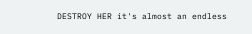DESTROY HER it's almost an endless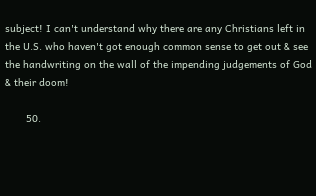subject! I can't understand why there are any Christians left in the U.S. who haven't got enough common sense to get out & see the handwriting on the wall of the impending judgements of God & their doom!

       50.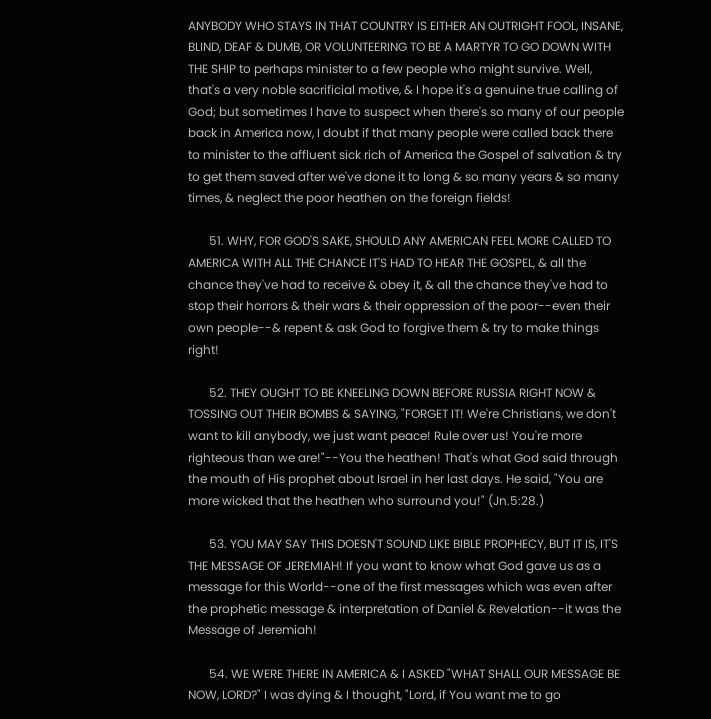ANYBODY WHO STAYS IN THAT COUNTRY IS EITHER AN OUTRIGHT FOOL, INSANE, BLIND, DEAF & DUMB, OR VOLUNTEERING TO BE A MARTYR TO GO DOWN WITH THE SHIP to perhaps minister to a few people who might survive. Well, that's a very noble sacrificial motive, & I hope it's a genuine true calling of God; but sometimes I have to suspect when there's so many of our people back in America now, I doubt if that many people were called back there to minister to the affluent sick rich of America the Gospel of salvation & try to get them saved after we've done it to long & so many years & so many times, & neglect the poor heathen on the foreign fields!

       51. WHY, FOR GOD'S SAKE, SHOULD ANY AMERICAN FEEL MORE CALLED TO AMERICA WITH ALL THE CHANCE IT'S HAD TO HEAR THE GOSPEL, & all the chance they've had to receive & obey it, & all the chance they've had to stop their horrors & their wars & their oppression of the poor--even their own people--& repent & ask God to forgive them & try to make things right!

       52. THEY OUGHT TO BE KNEELING DOWN BEFORE RUSSIA RIGHT NOW & TOSSING OUT THEIR BOMBS & SAYING, "FORGET IT! We're Christians, we don't want to kill anybody, we just want peace! Rule over us! You're more righteous than we are!"--You the heathen! That's what God said through the mouth of His prophet about Israel in her last days. He said, "You are more wicked that the heathen who surround you!" (Jn.5:28.)

       53. YOU MAY SAY THIS DOESN'T SOUND LIKE BIBLE PROPHECY, BUT IT IS, IT'S THE MESSAGE OF JEREMIAH! If you want to know what God gave us as a message for this World--one of the first messages which was even after the prophetic message & interpretation of Daniel & Revelation--it was the Message of Jeremiah!

       54. WE WERE THERE IN AMERICA & I ASKED "WHAT SHALL OUR MESSAGE BE NOW, LORD?" I was dying & I thought, "Lord, if You want me to go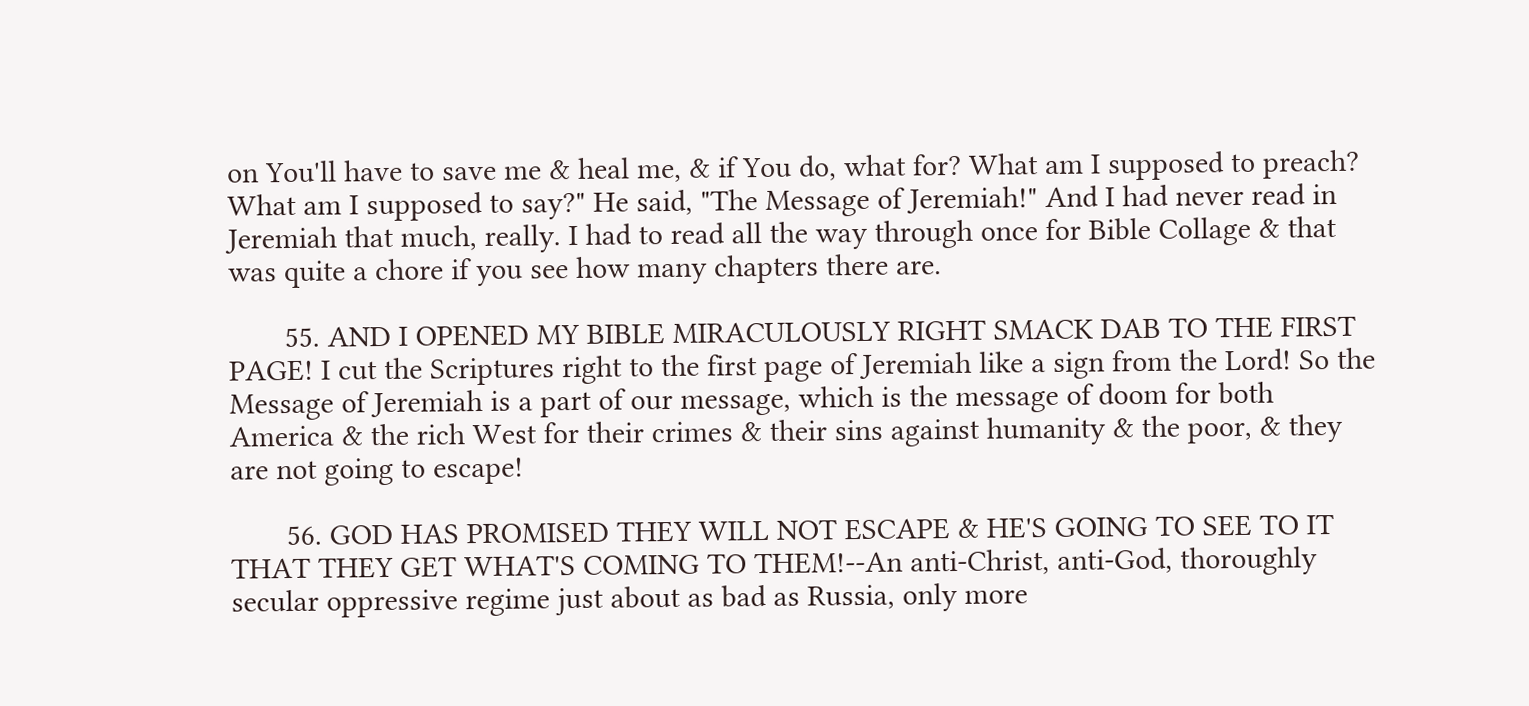on You'll have to save me & heal me, & if You do, what for? What am I supposed to preach? What am I supposed to say?" He said, "The Message of Jeremiah!" And I had never read in Jeremiah that much, really. I had to read all the way through once for Bible Collage & that was quite a chore if you see how many chapters there are.

       55. AND I OPENED MY BIBLE MIRACULOUSLY RIGHT SMACK DAB TO THE FIRST PAGE! I cut the Scriptures right to the first page of Jeremiah like a sign from the Lord! So the Message of Jeremiah is a part of our message, which is the message of doom for both America & the rich West for their crimes & their sins against humanity & the poor, & they are not going to escape!

       56. GOD HAS PROMISED THEY WILL NOT ESCAPE & HE'S GOING TO SEE TO IT THAT THEY GET WHAT'S COMING TO THEM!--An anti-Christ, anti-God, thoroughly secular oppressive regime just about as bad as Russia, only more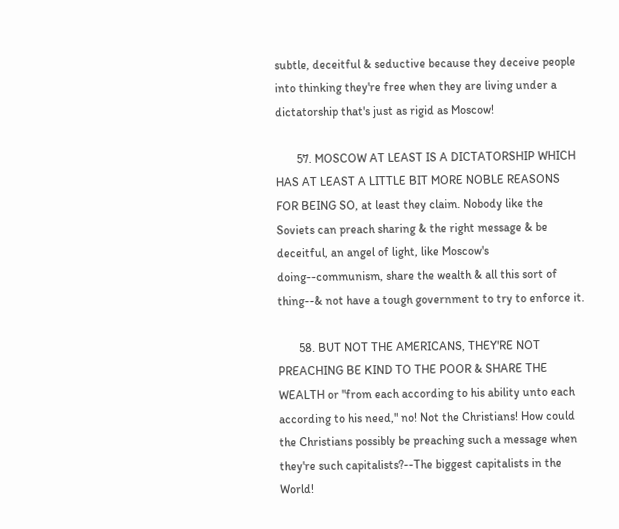subtle, deceitful & seductive because they deceive people into thinking they're free when they are living under a dictatorship that's just as rigid as Moscow!

       57. MOSCOW AT LEAST IS A DICTATORSHIP WHICH HAS AT LEAST A LITTLE BIT MORE NOBLE REASONS FOR BEING SO, at least they claim. Nobody like the Soviets can preach sharing & the right message & be deceitful, an angel of light, like Moscow's doing--communism, share the wealth & all this sort of thing--& not have a tough government to try to enforce it.

       58. BUT NOT THE AMERICANS, THEY'RE NOT PREACHING BE KIND TO THE POOR & SHARE THE WEALTH or "from each according to his ability unto each according to his need," no! Not the Christians! How could the Christians possibly be preaching such a message when they're such capitalists?--The biggest capitalists in the World!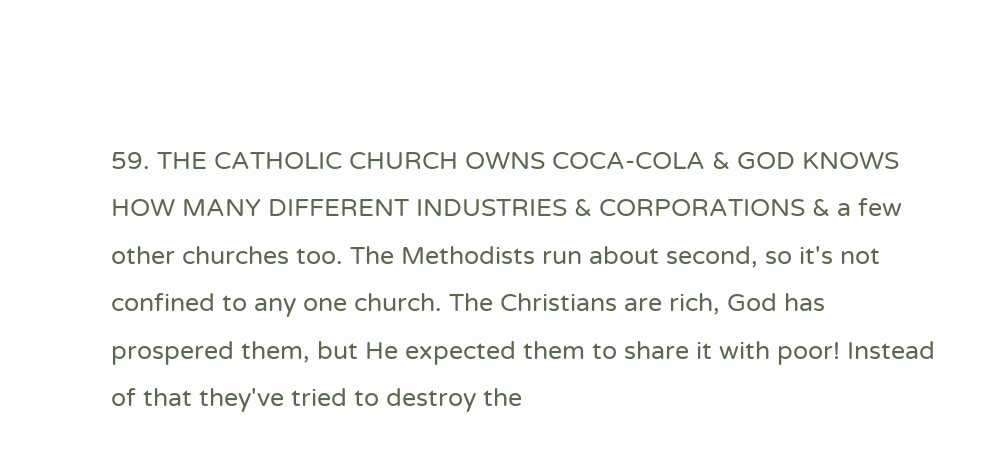59. THE CATHOLIC CHURCH OWNS COCA-COLA & GOD KNOWS HOW MANY DIFFERENT INDUSTRIES & CORPORATIONS & a few other churches too. The Methodists run about second, so it's not confined to any one church. The Christians are rich, God has prospered them, but He expected them to share it with poor! Instead of that they've tried to destroy the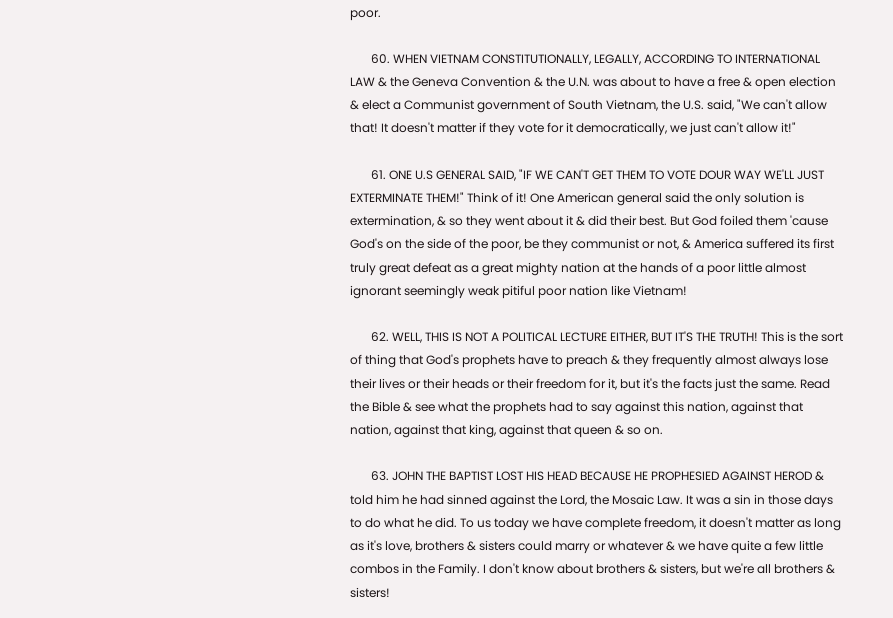poor.

       60. WHEN VIETNAM CONSTITUTIONALLY, LEGALLY, ACCORDING TO INTERNATIONAL LAW & the Geneva Convention & the U.N. was about to have a free & open election & elect a Communist government of South Vietnam, the U.S. said, "We can't allow that! It doesn't matter if they vote for it democratically, we just can't allow it!"

       61. ONE U.S GENERAL SAID, "IF WE CAN'T GET THEM TO VOTE DOUR WAY WE'LL JUST EXTERMINATE THEM!" Think of it! One American general said the only solution is extermination, & so they went about it & did their best. But God foiled them 'cause God's on the side of the poor, be they communist or not, & America suffered its first truly great defeat as a great mighty nation at the hands of a poor little almost ignorant seemingly weak pitiful poor nation like Vietnam!

       62. WELL, THIS IS NOT A POLITICAL LECTURE EITHER, BUT IT'S THE TRUTH! This is the sort of thing that God's prophets have to preach & they frequently almost always lose their lives or their heads or their freedom for it, but it's the facts just the same. Read the Bible & see what the prophets had to say against this nation, against that nation, against that king, against that queen & so on.

       63. JOHN THE BAPTIST LOST HIS HEAD BECAUSE HE PROPHESIED AGAINST HEROD & told him he had sinned against the Lord, the Mosaic Law. It was a sin in those days to do what he did. To us today we have complete freedom, it doesn't matter as long as it's love, brothers & sisters could marry or whatever & we have quite a few little combos in the Family. I don't know about brothers & sisters, but we're all brothers & sisters!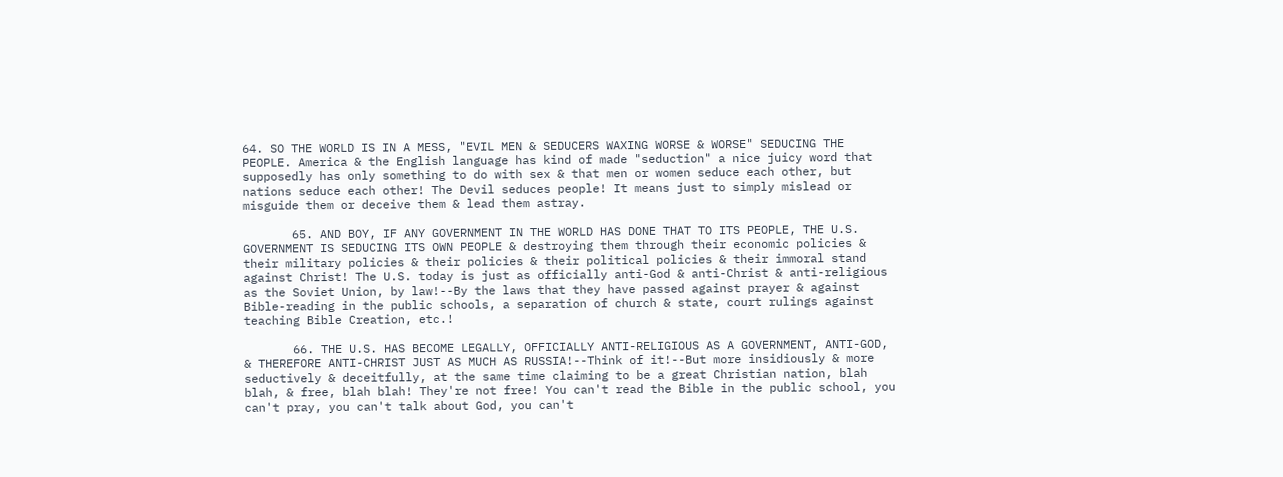64. SO THE WORLD IS IN A MESS, "EVIL MEN & SEDUCERS WAXING WORSE & WORSE" SEDUCING THE PEOPLE. America & the English language has kind of made "seduction" a nice juicy word that supposedly has only something to do with sex & that men or women seduce each other, but nations seduce each other! The Devil seduces people! It means just to simply mislead or misguide them or deceive them & lead them astray.

       65. AND BOY, IF ANY GOVERNMENT IN THE WORLD HAS DONE THAT TO ITS PEOPLE, THE U.S. GOVERNMENT IS SEDUCING ITS OWN PEOPLE & destroying them through their economic policies & their military policies & their policies & their political policies & their immoral stand against Christ! The U.S. today is just as officially anti-God & anti-Christ & anti-religious as the Soviet Union, by law!--By the laws that they have passed against prayer & against Bible-reading in the public schools, a separation of church & state, court rulings against teaching Bible Creation, etc.!

       66. THE U.S. HAS BECOME LEGALLY, OFFICIALLY ANTI-RELIGIOUS AS A GOVERNMENT, ANTI-GOD, & THEREFORE ANTI-CHRIST JUST AS MUCH AS RUSSIA!--Think of it!--But more insidiously & more seductively & deceitfully, at the same time claiming to be a great Christian nation, blah blah, & free, blah blah! They're not free! You can't read the Bible in the public school, you can't pray, you can't talk about God, you can't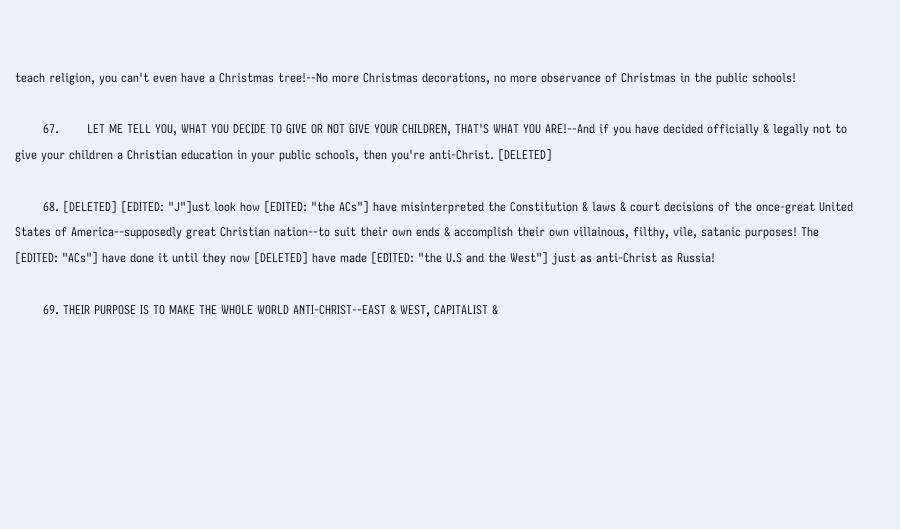teach religion, you can't even have a Christmas tree!--No more Christmas decorations, no more observance of Christmas in the public schools!

       67.       LET ME TELL YOU, WHAT YOU DECIDE TO GIVE OR NOT GIVE YOUR CHILDREN, THAT'S WHAT YOU ARE!--And if you have decided officially & legally not to give your children a Christian education in your public schools, then you're anti-Christ. [DELETED]

       68. [DELETED] [EDITED: "J"]ust look how [EDITED: "the ACs"] have misinterpreted the Constitution & laws & court decisions of the once-great United States of America--supposedly great Christian nation--to suit their own ends & accomplish their own villainous, filthy, vile, satanic purposes! The [EDITED: "ACs"] have done it until they now [DELETED] have made [EDITED: "the U.S and the West"] just as anti-Christ as Russia!

       69. THEIR PURPOSE IS TO MAKE THE WHOLE WORLD ANTI-CHRIST--EAST & WEST, CAPITALIST &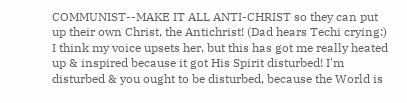COMMUNIST--MAKE IT ALL ANTI-CHRIST so they can put up their own Christ, the Antichrist! (Dad hears Techi crying:) I think my voice upsets her, but this has got me really heated up & inspired because it got His Spirit disturbed! I'm disturbed & you ought to be disturbed, because the World is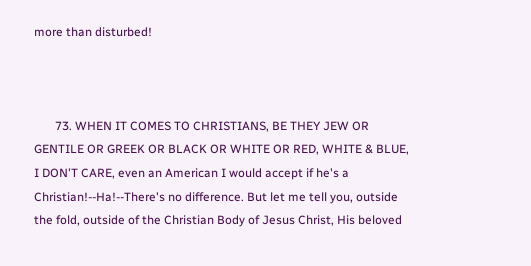more than disturbed!



       73. WHEN IT COMES TO CHRISTIANS, BE THEY JEW OR GENTILE OR GREEK OR BLACK OR WHITE OR RED, WHITE & BLUE, I DON'T CARE, even an American I would accept if he's a Christian!--Ha!--There's no difference. But let me tell you, outside the fold, outside of the Christian Body of Jesus Christ, His beloved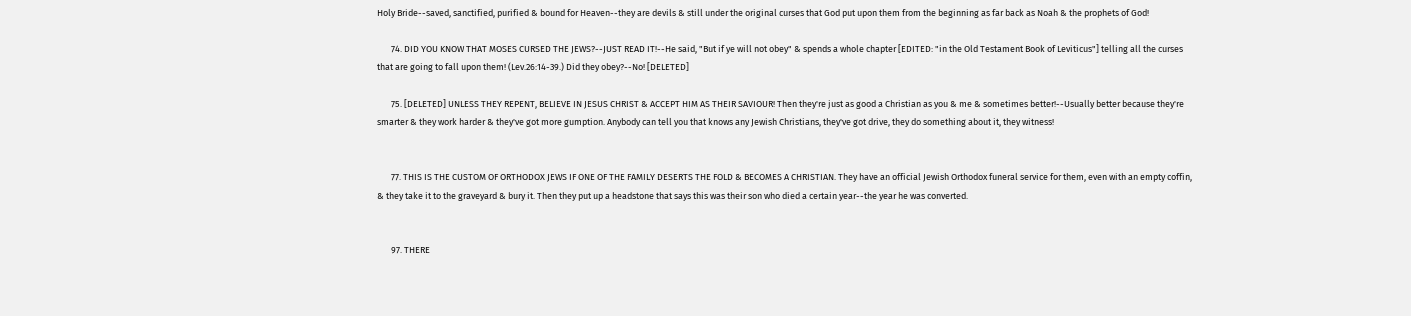Holy Bride--saved, sanctified, purified & bound for Heaven--they are devils & still under the original curses that God put upon them from the beginning as far back as Noah & the prophets of God!

       74. DID YOU KNOW THAT MOSES CURSED THE JEWS?--JUST READ IT!--He said, "But if ye will not obey" & spends a whole chapter [EDITED: "in the Old Testament Book of Leviticus"] telling all the curses that are going to fall upon them! (Lev.26:14-39.) Did they obey?--No! [DELETED]

       75. [DELETED] UNLESS THEY REPENT, BELIEVE IN JESUS CHRIST & ACCEPT HIM AS THEIR SAVIOUR! Then they're just as good a Christian as you & me & sometimes better!--Usually better because they're smarter & they work harder & they've got more gumption. Anybody can tell you that knows any Jewish Christians, they've got drive, they do something about it, they witness!


       77. THIS IS THE CUSTOM OF ORTHODOX JEWS IF ONE OF THE FAMILY DESERTS THE FOLD & BECOMES A CHRISTIAN. They have an official Jewish Orthodox funeral service for them, even with an empty coffin, & they take it to the graveyard & bury it. Then they put up a headstone that says this was their son who died a certain year--the year he was converted.


       97. THERE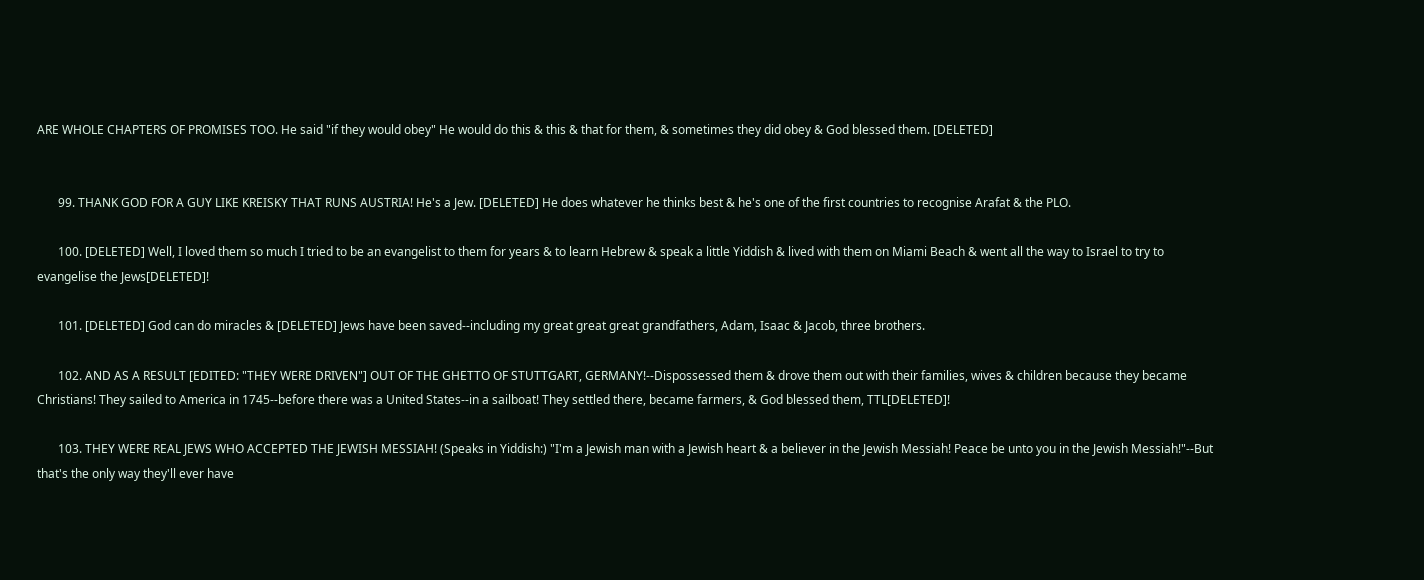ARE WHOLE CHAPTERS OF PROMISES TOO. He said "if they would obey" He would do this & this & that for them, & sometimes they did obey & God blessed them. [DELETED]


       99. THANK GOD FOR A GUY LIKE KREISKY THAT RUNS AUSTRIA! He's a Jew. [DELETED] He does whatever he thinks best & he's one of the first countries to recognise Arafat & the PLO.

       100. [DELETED] Well, I loved them so much I tried to be an evangelist to them for years & to learn Hebrew & speak a little Yiddish & lived with them on Miami Beach & went all the way to Israel to try to evangelise the Jews[DELETED]!

       101. [DELETED] God can do miracles & [DELETED] Jews have been saved--including my great great great grandfathers, Adam, Isaac & Jacob, three brothers.

       102. AND AS A RESULT [EDITED: "THEY WERE DRIVEN"] OUT OF THE GHETTO OF STUTTGART, GERMANY!--Dispossessed them & drove them out with their families, wives & children because they became Christians! They sailed to America in 1745--before there was a United States--in a sailboat! They settled there, became farmers, & God blessed them, TTL[DELETED]!

       103. THEY WERE REAL JEWS WHO ACCEPTED THE JEWISH MESSIAH! (Speaks in Yiddish:) "I'm a Jewish man with a Jewish heart & a believer in the Jewish Messiah! Peace be unto you in the Jewish Messiah!"--But that's the only way they'll ever have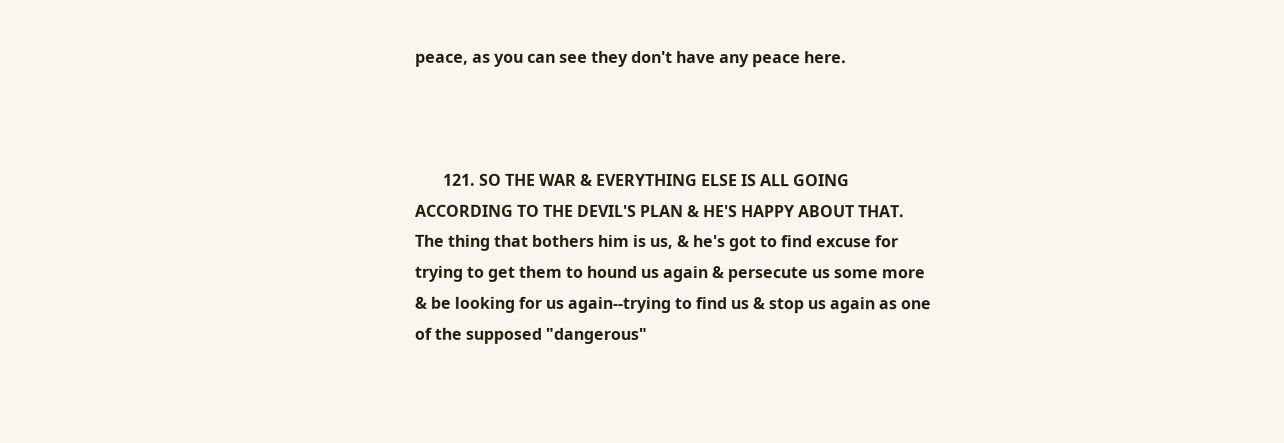peace, as you can see they don't have any peace here.



       121. SO THE WAR & EVERYTHING ELSE IS ALL GOING ACCORDING TO THE DEVIL'S PLAN & HE'S HAPPY ABOUT THAT. The thing that bothers him is us, & he's got to find excuse for trying to get them to hound us again & persecute us some more & be looking for us again--trying to find us & stop us again as one of the supposed "dangerous"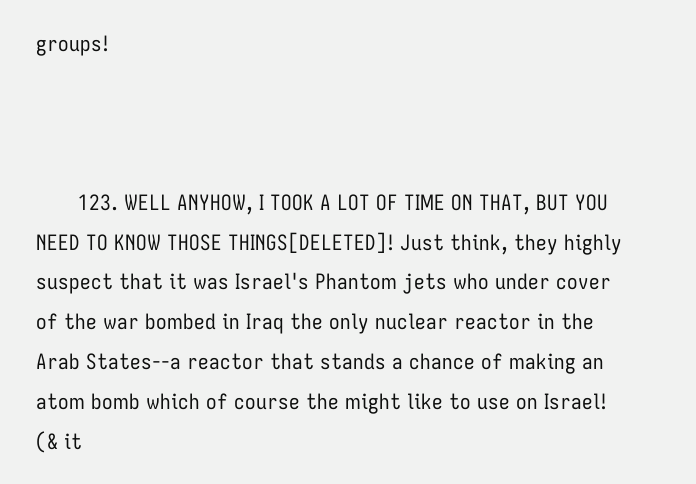groups!



       123. WELL ANYHOW, I TOOK A LOT OF TIME ON THAT, BUT YOU NEED TO KNOW THOSE THINGS[DELETED]! Just think, they highly suspect that it was Israel's Phantom jets who under cover of the war bombed in Iraq the only nuclear reactor in the Arab States--a reactor that stands a chance of making an atom bomb which of course the might like to use on Israel! (& it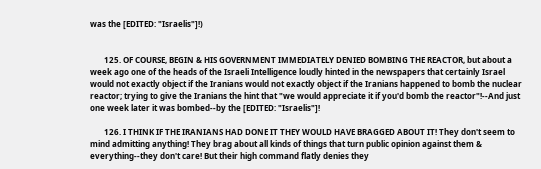was the [EDITED: "Israelis"]!)


       125. OF COURSE, BEGIN & HIS GOVERNMENT IMMEDIATELY DENIED BOMBING THE REACTOR, but about a week ago one of the heads of the Israeli Intelligence loudly hinted in the newspapers that certainly Israel would not exactly object if the Iranians would not exactly object if the Iranians happened to bomb the nuclear reactor; trying to give the Iranians the hint that "we would appreciate it if you'd bomb the reactor"!--And just one week later it was bombed--by the [EDITED: "Israelis"]!

       126. I THINK IF THE IRANIANS HAD DONE IT THEY WOULD HAVE BRAGGED ABOUT IT! They don't seem to mind admitting anything! They brag about all kinds of things that turn public opinion against them & everything--they don't care! But their high command flatly denies they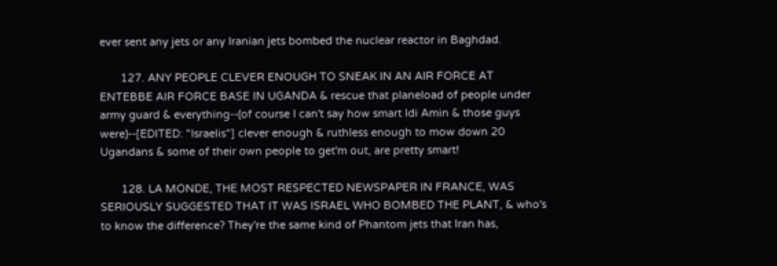ever sent any jets or any Iranian jets bombed the nuclear reactor in Baghdad.

       127. ANY PEOPLE CLEVER ENOUGH TO SNEAK IN AN AIR FORCE AT ENTEBBE AIR FORCE BASE IN UGANDA & rescue that planeload of people under army guard & everything--(of course I can't say how smart Idi Amin & those guys were)--[EDITED: "Israelis"] clever enough & ruthless enough to mow down 20 Ugandans & some of their own people to get'm out, are pretty smart!

       128. LA MONDE, THE MOST RESPECTED NEWSPAPER IN FRANCE, WAS SERIOUSLY SUGGESTED THAT IT WAS ISRAEL WHO BOMBED THE PLANT, & who's to know the difference? They're the same kind of Phantom jets that Iran has,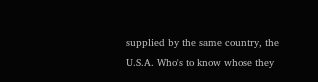supplied by the same country, the U.S.A. Who's to know whose they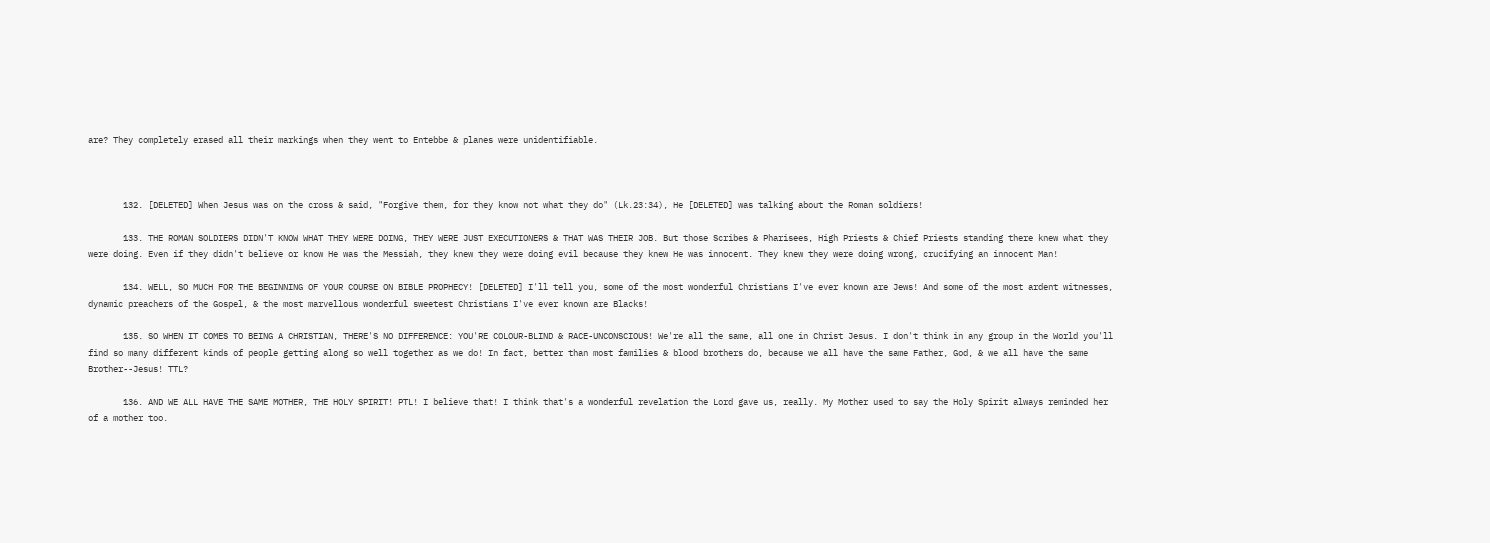are? They completely erased all their markings when they went to Entebbe & planes were unidentifiable.



       132. [DELETED] When Jesus was on the cross & said, "Forgive them, for they know not what they do" (Lk.23:34), He [DELETED] was talking about the Roman soldiers!

       133. THE ROMAN SOLDIERS DIDN'T KNOW WHAT THEY WERE DOING, THEY WERE JUST EXECUTIONERS & THAT WAS THEIR JOB. But those Scribes & Pharisees, High Priests & Chief Priests standing there knew what they were doing. Even if they didn't believe or know He was the Messiah, they knew they were doing evil because they knew He was innocent. They knew they were doing wrong, crucifying an innocent Man!

       134. WELL, SO MUCH FOR THE BEGINNING OF YOUR COURSE ON BIBLE PROPHECY! [DELETED] I'll tell you, some of the most wonderful Christians I've ever known are Jews! And some of the most ardent witnesses, dynamic preachers of the Gospel, & the most marvellous wonderful sweetest Christians I've ever known are Blacks!

       135. SO WHEN IT COMES TO BEING A CHRISTIAN, THERE'S NO DIFFERENCE: YOU'RE COLOUR-BLIND & RACE-UNCONSCIOUS! We're all the same, all one in Christ Jesus. I don't think in any group in the World you'll find so many different kinds of people getting along so well together as we do! In fact, better than most families & blood brothers do, because we all have the same Father, God, & we all have the same Brother--Jesus! TTL?

       136. AND WE ALL HAVE THE SAME MOTHER, THE HOLY SPIRIT! PTL! I believe that! I think that's a wonderful revelation the Lord gave us, really. My Mother used to say the Holy Spirit always reminded her of a mother too.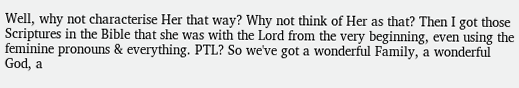Well, why not characterise Her that way? Why not think of Her as that? Then I got those Scriptures in the Bible that she was with the Lord from the very beginning, even using the feminine pronouns & everything. PTL? So we've got a wonderful Family, a wonderful God, a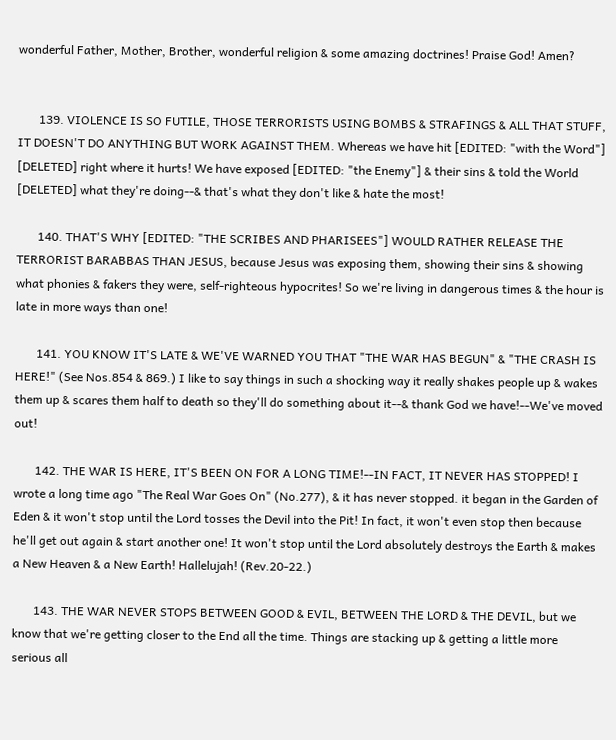wonderful Father, Mother, Brother, wonderful religion & some amazing doctrines! Praise God! Amen?


       139. VIOLENCE IS SO FUTILE, THOSE TERRORISTS USING BOMBS & STRAFINGS & ALL THAT STUFF, IT DOESN'T DO ANYTHING BUT WORK AGAINST THEM. Whereas we have hit [EDITED: "with the Word"] [DELETED] right where it hurts! We have exposed [EDITED: "the Enemy"] & their sins & told the World [DELETED] what they're doing--& that's what they don't like & hate the most!

       140. THAT'S WHY [EDITED: "THE SCRIBES AND PHARISEES"] WOULD RATHER RELEASE THE TERRORIST BARABBAS THAN JESUS, because Jesus was exposing them, showing their sins & showing what phonies & fakers they were, self-righteous hypocrites! So we're living in dangerous times & the hour is late in more ways than one!

       141. YOU KNOW IT'S LATE & WE'VE WARNED YOU THAT "THE WAR HAS BEGUN" & "THE CRASH IS HERE!" (See Nos.854 & 869.) I like to say things in such a shocking way it really shakes people up & wakes them up & scares them half to death so they'll do something about it--& thank God we have!--We've moved out!

       142. THE WAR IS HERE, IT'S BEEN ON FOR A LONG TIME!--IN FACT, IT NEVER HAS STOPPED! I wrote a long time ago "The Real War Goes On" (No.277), & it has never stopped. it began in the Garden of Eden & it won't stop until the Lord tosses the Devil into the Pit! In fact, it won't even stop then because he'll get out again & start another one! It won't stop until the Lord absolutely destroys the Earth & makes a New Heaven & a New Earth! Hallelujah! (Rev.20-22.)

       143. THE WAR NEVER STOPS BETWEEN GOOD & EVIL, BETWEEN THE LORD & THE DEVIL, but we know that we're getting closer to the End all the time. Things are stacking up & getting a little more serious all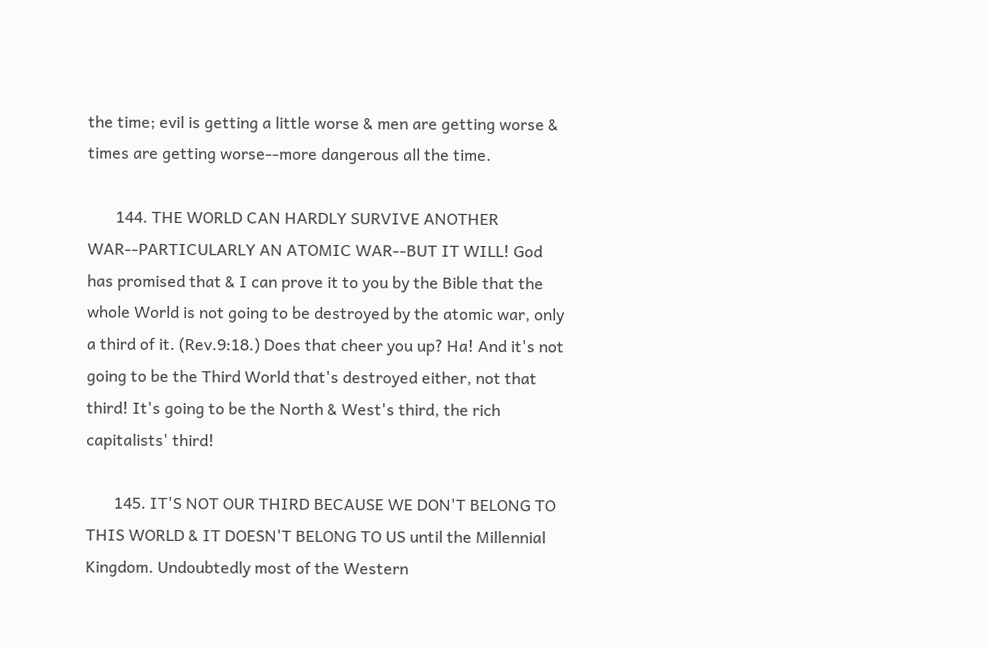the time; evil is getting a little worse & men are getting worse & times are getting worse--more dangerous all the time.

       144. THE WORLD CAN HARDLY SURVIVE ANOTHER WAR--PARTICULARLY AN ATOMIC WAR--BUT IT WILL! God has promised that & I can prove it to you by the Bible that the whole World is not going to be destroyed by the atomic war, only a third of it. (Rev.9:18.) Does that cheer you up? Ha! And it's not going to be the Third World that's destroyed either, not that third! It's going to be the North & West's third, the rich capitalists' third!

       145. IT'S NOT OUR THIRD BECAUSE WE DON'T BELONG TO THIS WORLD & IT DOESN'T BELONG TO US until the Millennial Kingdom. Undoubtedly most of the Western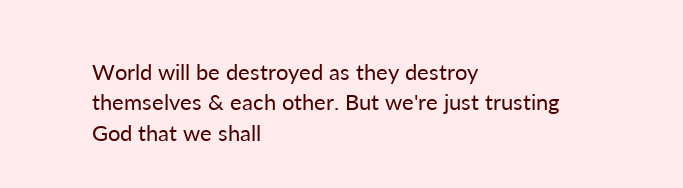World will be destroyed as they destroy themselves & each other. But we're just trusting God that we shall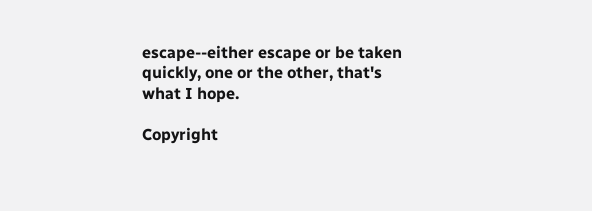escape--either escape or be taken quickly, one or the other, that's what I hope.

Copyright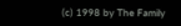(c) 1998 by The Family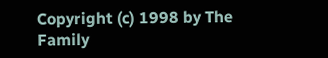Copyright (c) 1998 by The Family